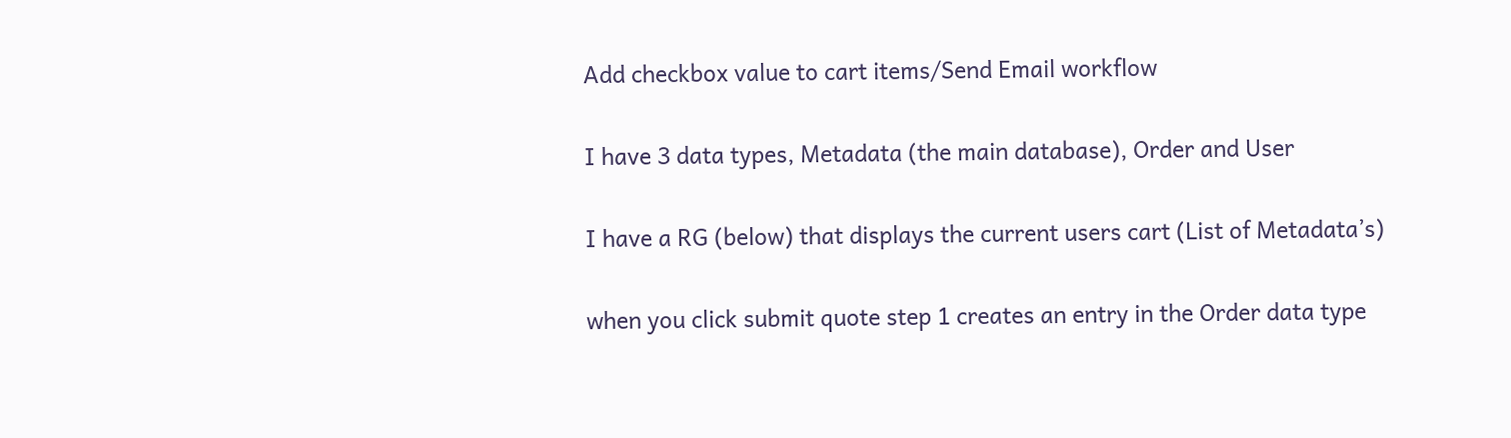Add checkbox value to cart items/Send Email workflow

I have 3 data types, Metadata (the main database), Order and User

I have a RG (below) that displays the current users cart (List of Metadata’s)

when you click submit quote step 1 creates an entry in the Order data type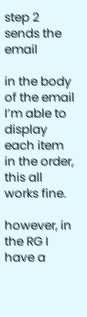step 2 sends the email

in the body of the email I’m able to display each item in the order, this all works fine.

however, in the RG I have a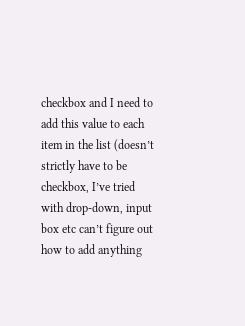checkbox and I need to add this value to each item in the list (doesn’t strictly have to be checkbox, I’ve tried with drop-down, input box etc can’t figure out how to add anything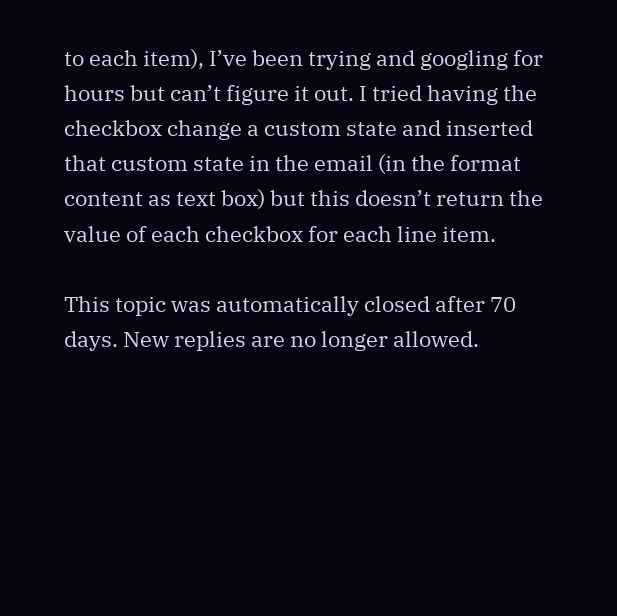to each item), I’ve been trying and googling for hours but can’t figure it out. I tried having the checkbox change a custom state and inserted that custom state in the email (in the format content as text box) but this doesn’t return the value of each checkbox for each line item.

This topic was automatically closed after 70 days. New replies are no longer allowed.